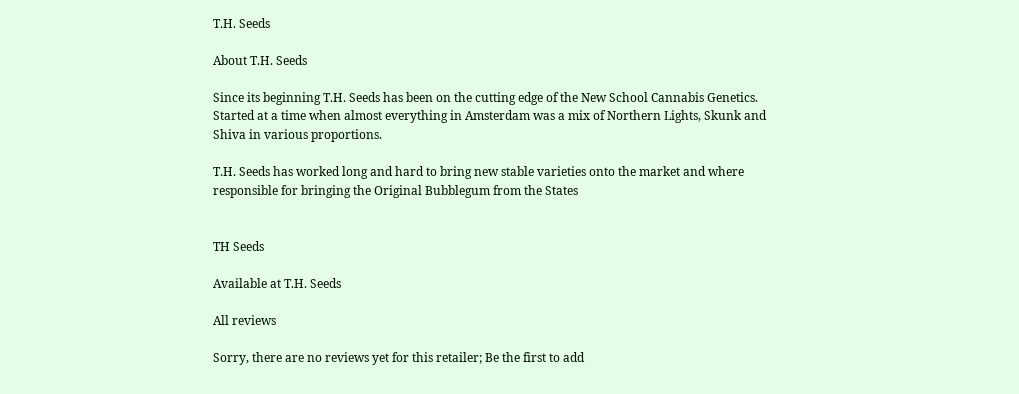T.H. Seeds

About T.H. Seeds

Since its beginning T.H. Seeds has been on the cutting edge of the New School Cannabis Genetics. Started at a time when almost everything in Amsterdam was a mix of Northern Lights, Skunk and Shiva in various proportions.

T.H. Seeds has worked long and hard to bring new stable varieties onto the market and where responsible for bringing the Original Bubblegum from the States


TH Seeds

Available at T.H. Seeds

All reviews

Sorry, there are no reviews yet for this retailer; Be the first to add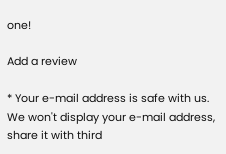one!

Add a review

* Your e-mail address is safe with us. We won't display your e-mail address, share it with third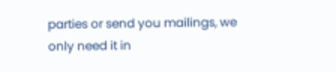parties or send you mailings, we only need it in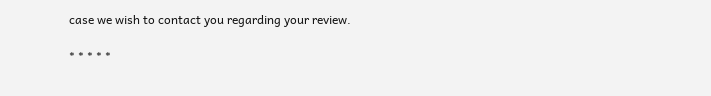case we wish to contact you regarding your review.

* * * * *